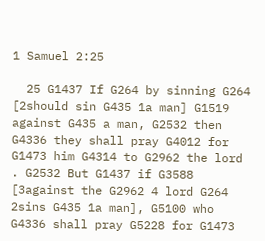1 Samuel 2:25

  25 G1437 If G264 by sinning G264 [2should sin G435 1a man] G1519 against G435 a man, G2532 then G4336 they shall pray G4012 for G1473 him G4314 to G2962 the lord . G2532 But G1437 if G3588 [3against the G2962 4 lord G264 2sins G435 1a man], G5100 who G4336 shall pray G5228 for G1473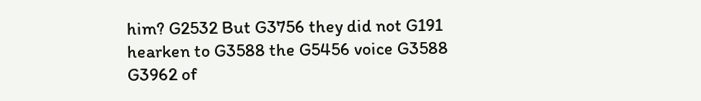him? G2532 But G3756 they did not G191 hearken to G3588 the G5456 voice G3588   G3962 of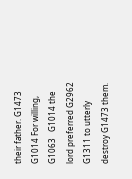their father. G1473   G1014 For willing, G1063   G1014 the lord preferred G2962   G1311 to utterly destroy G1473 them.